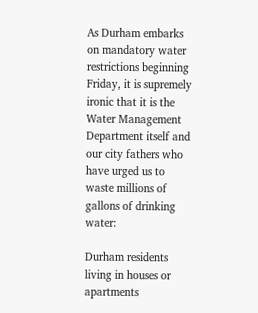As Durham embarks on mandatory water restrictions beginning Friday, it is supremely ironic that it is the Water Management Department itself and our city fathers who have urged us to waste millions of gallons of drinking water:

Durham residents living in houses or apartments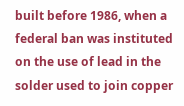built before 1986, when a federal ban was instituted on the use of lead in the solder used to join copper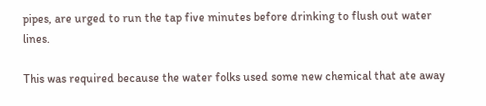pipes, are urged to run the tap five minutes before drinking to flush out water lines.

This was required because the water folks used some new chemical that ate away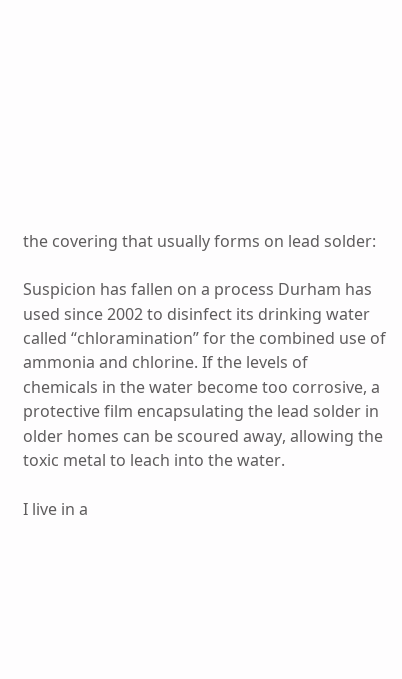the covering that usually forms on lead solder:

Suspicion has fallen on a process Durham has used since 2002 to disinfect its drinking water called “chloramination” for the combined use of ammonia and chlorine. If the levels of chemicals in the water become too corrosive, a protective film encapsulating the lead solder in older homes can be scoured away, allowing the toxic metal to leach into the water.

I live in a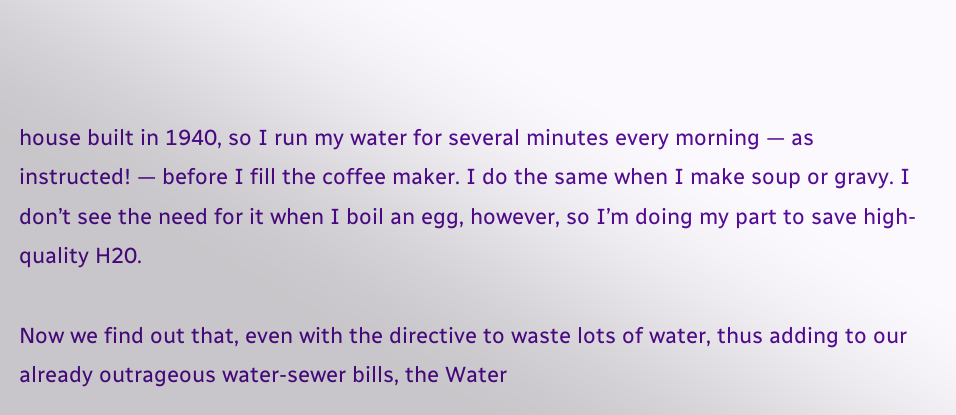house built in 1940, so I run my water for several minutes every morning — as instructed! — before I fill the coffee maker. I do the same when I make soup or gravy. I don’t see the need for it when I boil an egg, however, so I’m doing my part to save high-quality H20.

Now we find out that, even with the directive to waste lots of water, thus adding to our already outrageous water-sewer bills, the Water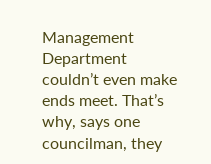Management Department couldn’t even make ends meet. That’s why, says one councilman, they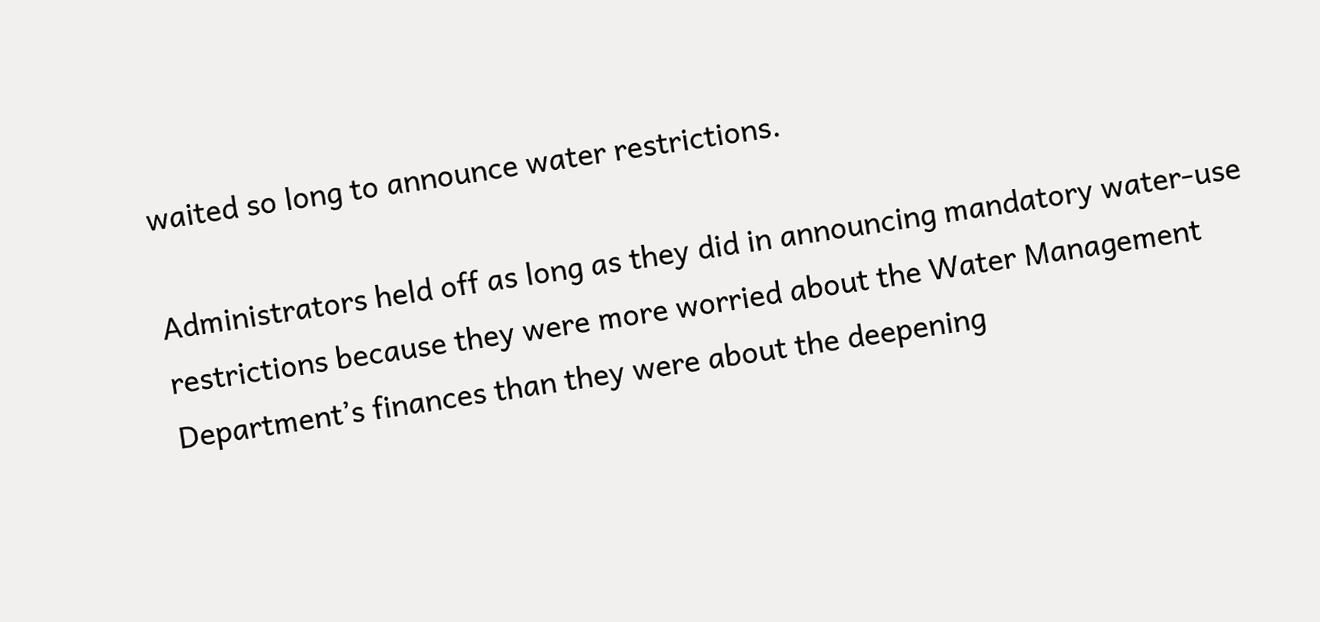waited so long to announce water restrictions.

Administrators held off as long as they did in announcing mandatory water-use restrictions because they were more worried about the Water Management Department’s finances than they were about the deepening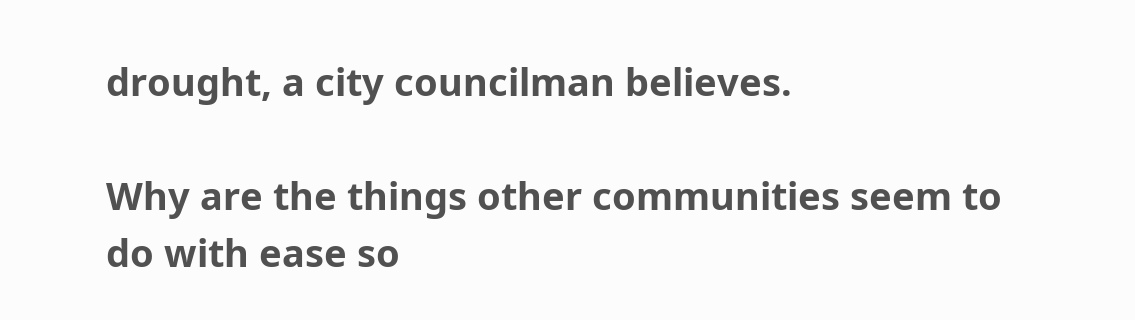drought, a city councilman believes.

Why are the things other communities seem to do with ease so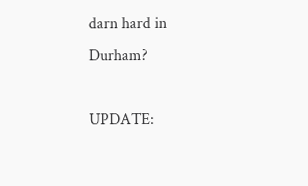darn hard in Durham?

UPDATE: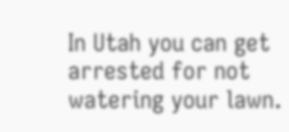In Utah you can get arrested for not watering your lawn.